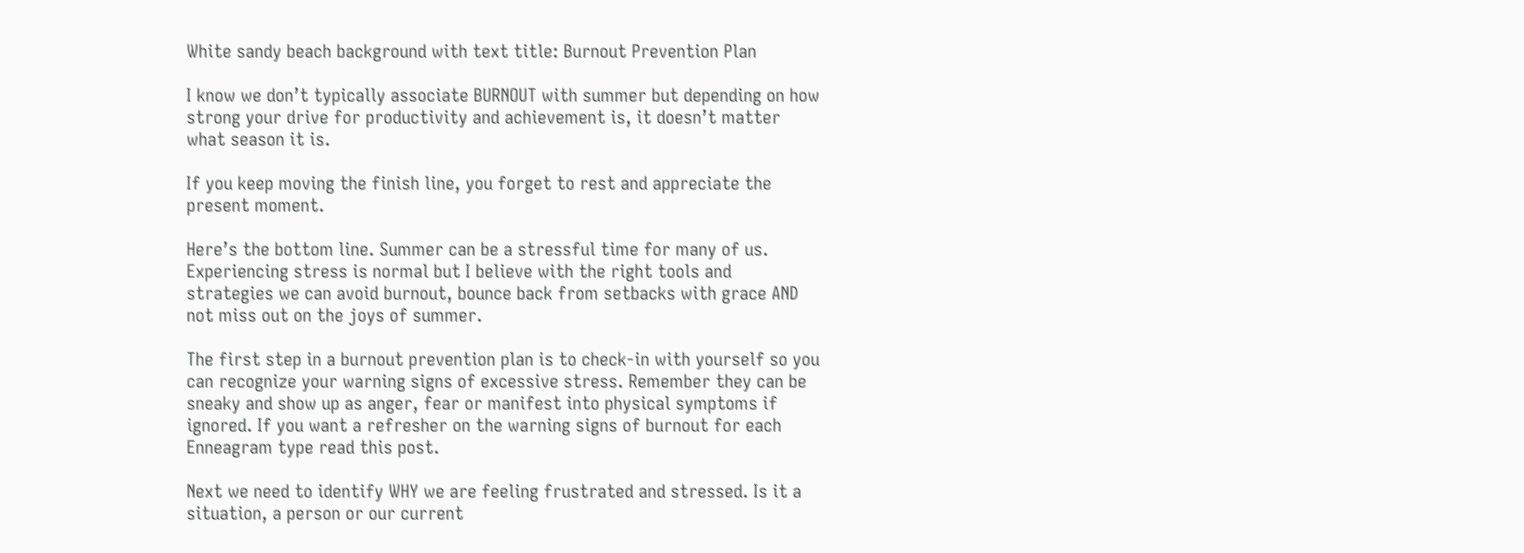White sandy beach background with text title: Burnout Prevention Plan

I know we don’t typically associate BURNOUT with summer but depending on how strong your drive for productivity and achievement is, it doesn’t matter what season it is.

If you keep moving the finish line, you forget to rest and appreciate the present moment.

Here’s the bottom line. Summer can be a stressful time for many of us.  Experiencing stress is normal but I believe with the right tools and strategies we can avoid burnout, bounce back from setbacks with grace AND not miss out on the joys of summer.

The first step in a burnout prevention plan is to check-in with yourself so you can recognize your warning signs of excessive stress. Remember they can be sneaky and show up as anger, fear or manifest into physical symptoms if ignored. If you want a refresher on the warning signs of burnout for each Enneagram type read this post.

Next we need to identify WHY we are feeling frustrated and stressed. Is it a situation, a person or our current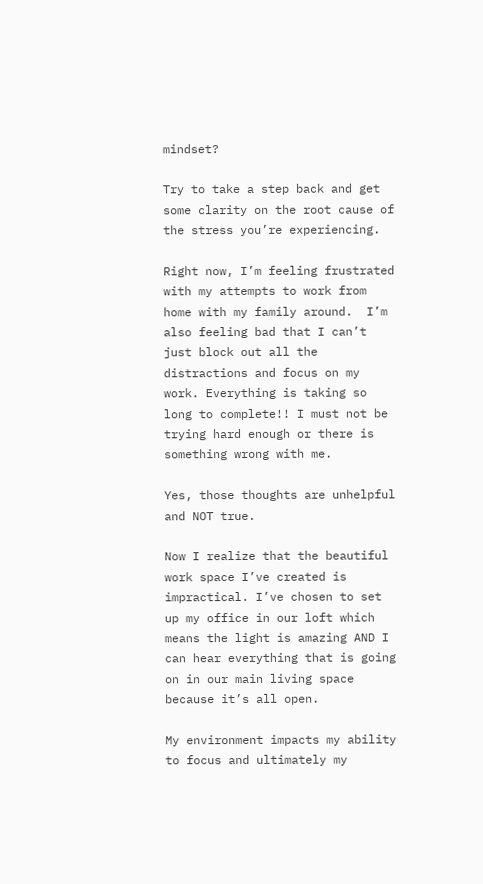mindset?

Try to take a step back and get some clarity on the root cause of the stress you’re experiencing.

Right now, I’m feeling frustrated with my attempts to work from home with my family around.  I’m also feeling bad that I can’t just block out all the distractions and focus on my work. Everything is taking so long to complete!! I must not be trying hard enough or there is something wrong with me.

Yes, those thoughts are unhelpful and NOT true.

Now I realize that the beautiful work space I’ve created is impractical. I’ve chosen to set up my office in our loft which means the light is amazing AND I can hear everything that is going on in our main living space because it’s all open.

My environment impacts my ability to focus and ultimately my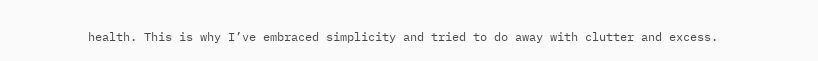health. This is why I’ve embraced simplicity and tried to do away with clutter and excess.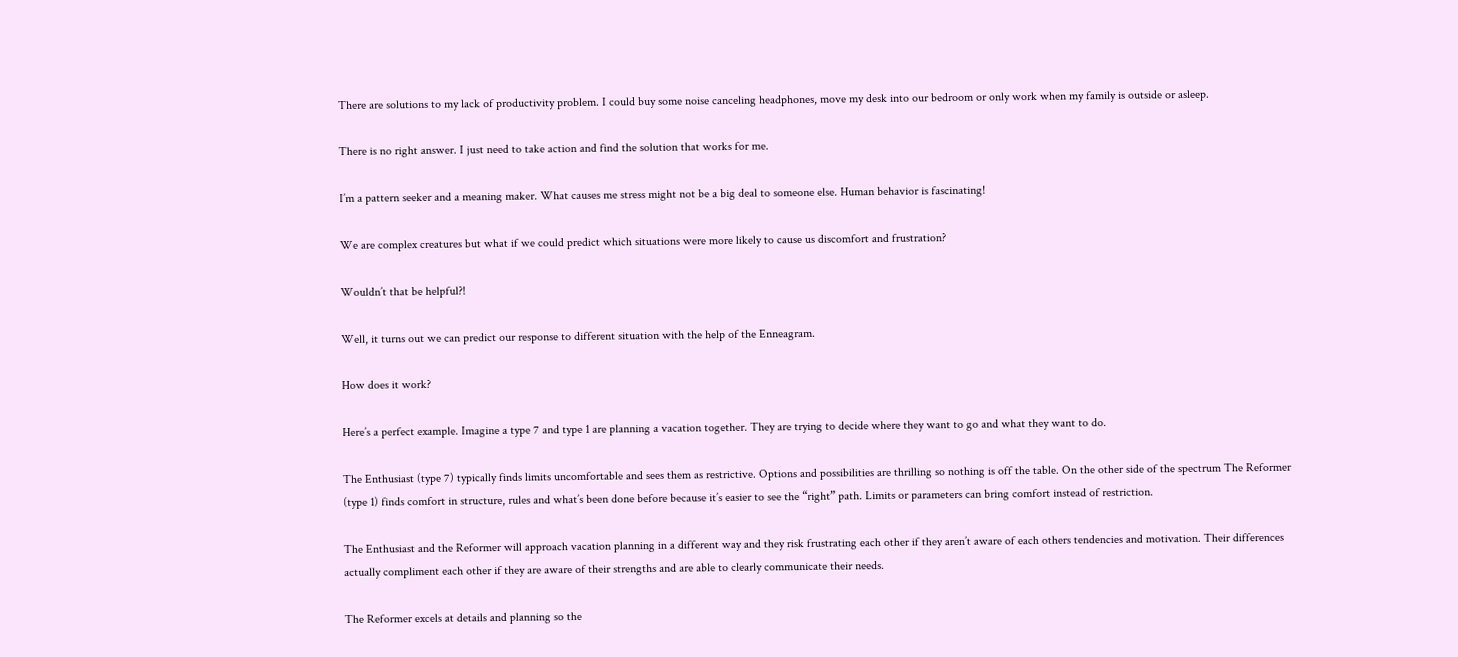There are solutions to my lack of productivity problem. I could buy some noise canceling headphones, move my desk into our bedroom or only work when my family is outside or asleep.

There is no right answer. I just need to take action and find the solution that works for me.

I’m a pattern seeker and a meaning maker. What causes me stress might not be a big deal to someone else. Human behavior is fascinating!

We are complex creatures but what if we could predict which situations were more likely to cause us discomfort and frustration?

Wouldn’t that be helpful?!

Well, it turns out we can predict our response to different situation with the help of the Enneagram.

How does it work?

Here’s a perfect example. Imagine a type 7 and type 1 are planning a vacation together. They are trying to decide where they want to go and what they want to do.

The Enthusiast (type 7) typically finds limits uncomfortable and sees them as restrictive. Options and possibilities are thrilling so nothing is off the table. On the other side of the spectrum The Reformer (type 1) finds comfort in structure, rules and what’s been done before because it’s easier to see the “right” path. Limits or parameters can bring comfort instead of restriction.

The Enthusiast and the Reformer will approach vacation planning in a different way and they risk frustrating each other if they aren’t aware of each others tendencies and motivation. Their differences actually compliment each other if they are aware of their strengths and are able to clearly communicate their needs.

The Reformer excels at details and planning so the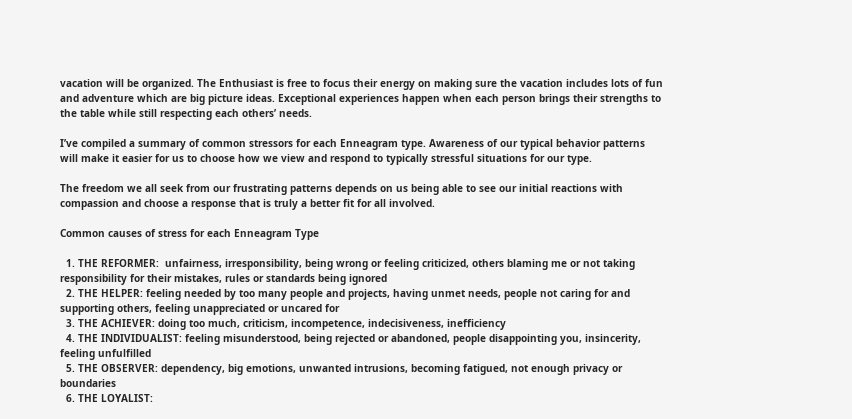vacation will be organized. The Enthusiast is free to focus their energy on making sure the vacation includes lots of fun and adventure which are big picture ideas. Exceptional experiences happen when each person brings their strengths to the table while still respecting each others’ needs.

I’ve compiled a summary of common stressors for each Enneagram type. Awareness of our typical behavior patterns will make it easier for us to choose how we view and respond to typically stressful situations for our type.

The freedom we all seek from our frustrating patterns depends on us being able to see our initial reactions with compassion and choose a response that is truly a better fit for all involved.

Common causes of stress for each Enneagram Type

  1. THE REFORMER:  unfairness, irresponsibility, being wrong or feeling criticized, others blaming me or not taking responsibility for their mistakes, rules or standards being ignored
  2. THE HELPER: feeling needed by too many people and projects, having unmet needs, people not caring for and supporting others, feeling unappreciated or uncared for
  3. THE ACHIEVER: doing too much, criticism, incompetence, indecisiveness, inefficiency
  4. THE INDIVIDUALIST: feeling misunderstood, being rejected or abandoned, people disappointing you, insincerity, feeling unfulfilled
  5. THE OBSERVER: dependency, big emotions, unwanted intrusions, becoming fatigued, not enough privacy or boundaries
  6. THE LOYALIST: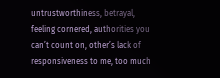untrustworthiness, betrayal, feeling cornered, authorities you can’t count on, other’s lack of responsiveness to me, too much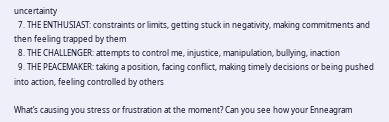uncertainty
  7. THE ENTHUSIAST: constraints or limits, getting stuck in negativity, making commitments and then feeling trapped by them
  8. THE CHALLENGER: attempts to control me, injustice, manipulation, bullying, inaction
  9. THE PEACEMAKER: taking a position, facing conflict, making timely decisions or being pushed into action, feeling controlled by others

What’s causing you stress or frustration at the moment? Can you see how your Enneagram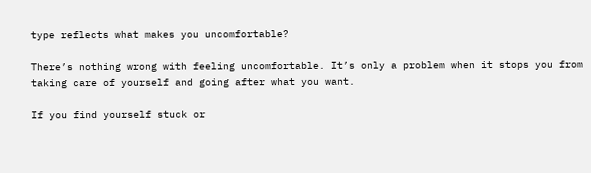type reflects what makes you uncomfortable?

There’s nothing wrong with feeling uncomfortable. It’s only a problem when it stops you from taking care of yourself and going after what you want.

If you find yourself stuck or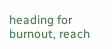heading for burnout, reach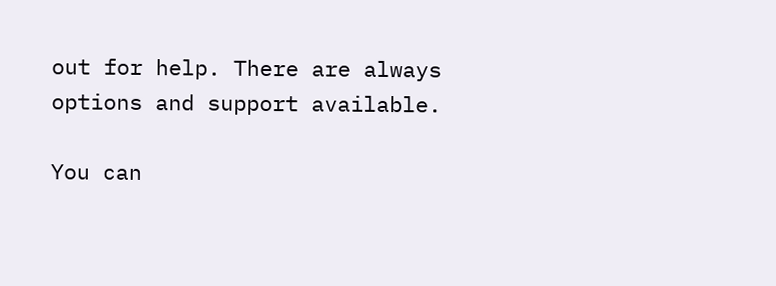out for help. There are always options and support available.

You can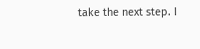take the next step. I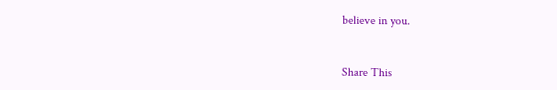believe in you.


Share This